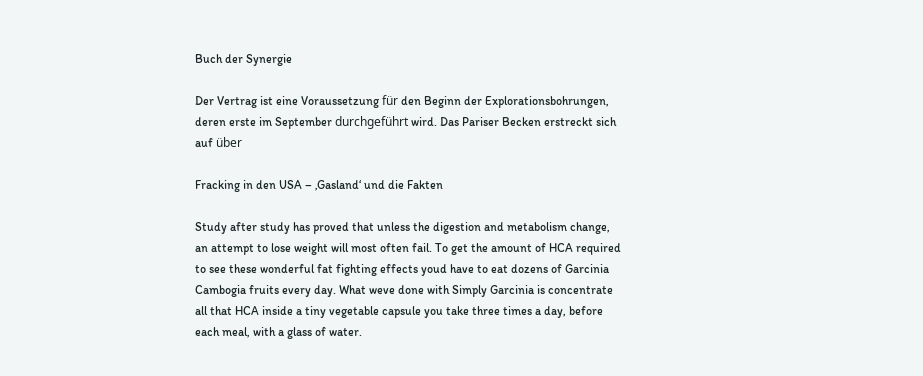Buch der Synergie

Der Vertrag ist eine Voraussetzung für den Beginn der Explorationsbohrungen, deren erste im September durchgeführt wird. Das Pariser Becken erstreckt sich auf über

Fracking in den USA – ‚Gasland‘ und die Fakten

Study after study has proved that unless the digestion and metabolism change, an attempt to lose weight will most often fail. To get the amount of HCA required to see these wonderful fat fighting effects youd have to eat dozens of Garcinia Cambogia fruits every day. What weve done with Simply Garcinia is concentrate all that HCA inside a tiny vegetable capsule you take three times a day, before each meal, with a glass of water.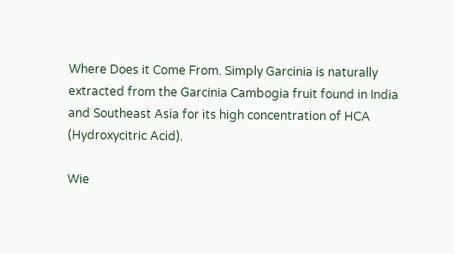Where Does it Come From. Simply Garcinia is naturally extracted from the Garcinia Cambogia fruit found in India and Southeast Asia for its high concentration of HCA (Hydroxycitric Acid).

Wie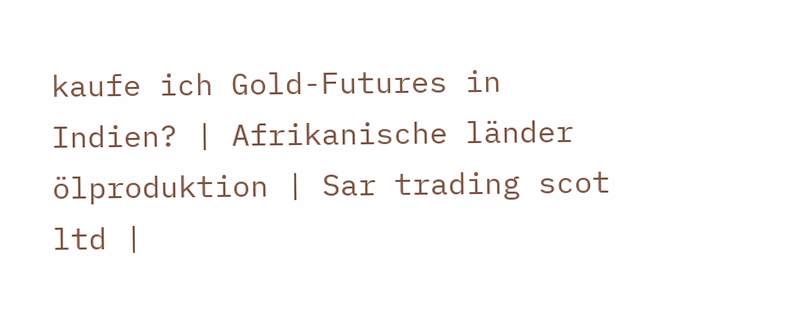kaufe ich Gold-Futures in Indien? | Afrikanische länder ölproduktion | Sar trading scot ltd |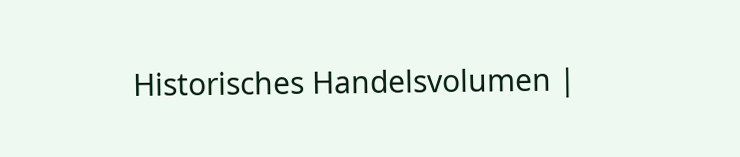Historisches Handelsvolumen |